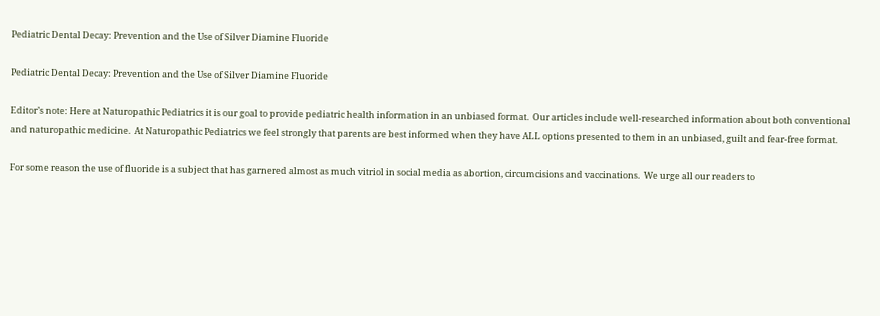Pediatric Dental Decay: Prevention and the Use of Silver Diamine Fluoride

Pediatric Dental Decay: Prevention and the Use of Silver Diamine Fluoride

Editor’s note: Here at Naturopathic Pediatrics it is our goal to provide pediatric health information in an unbiased format.  Our articles include well-researched information about both conventional and naturopathic medicine.  At Naturopathic Pediatrics we feel strongly that parents are best informed when they have ALL options presented to them in an unbiased, guilt and fear-free format.

For some reason the use of fluoride is a subject that has garnered almost as much vitriol in social media as abortion, circumcisions and vaccinations.  We urge all our readers to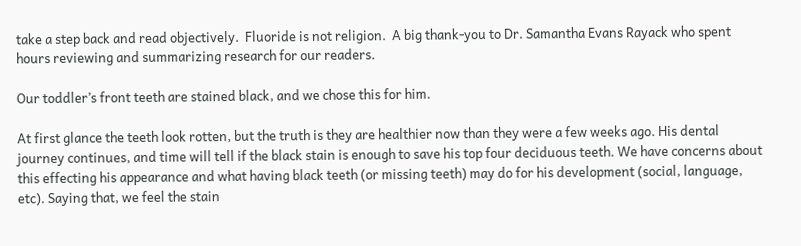take a step back and read objectively.  Fluoride is not religion.  A big thank-you to Dr. Samantha Evans Rayack who spent hours reviewing and summarizing research for our readers.

Our toddler’s front teeth are stained black, and we chose this for him.

At first glance the teeth look rotten, but the truth is they are healthier now than they were a few weeks ago. His dental journey continues, and time will tell if the black stain is enough to save his top four deciduous teeth. We have concerns about this effecting his appearance and what having black teeth (or missing teeth) may do for his development (social, language, etc). Saying that, we feel the stain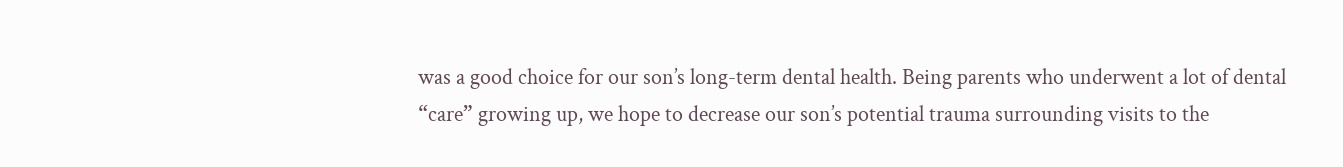was a good choice for our son’s long-term dental health. Being parents who underwent a lot of dental “care” growing up, we hope to decrease our son’s potential trauma surrounding visits to the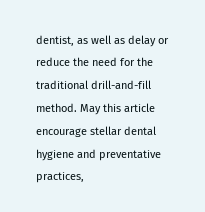dentist, as well as delay or reduce the need for the traditional drill-and-fill method. May this article encourage stellar dental hygiene and preventative practices,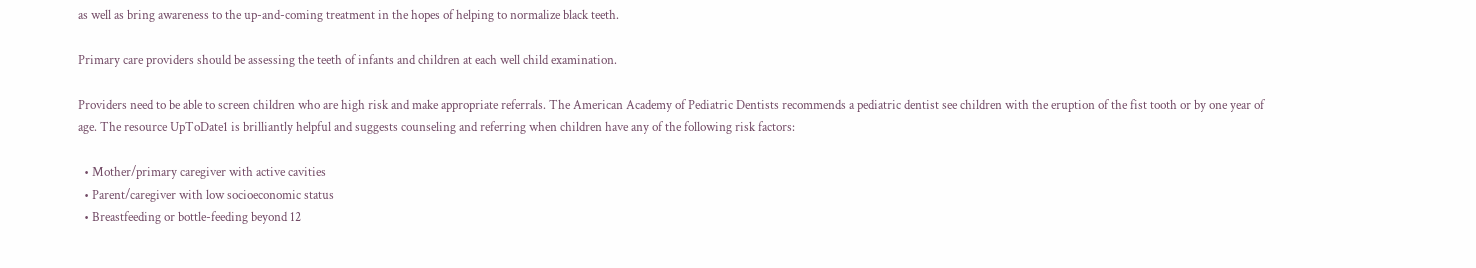as well as bring awareness to the up-and-coming treatment in the hopes of helping to normalize black teeth.

Primary care providers should be assessing the teeth of infants and children at each well child examination.

Providers need to be able to screen children who are high risk and make appropriate referrals. The American Academy of Pediatric Dentists recommends a pediatric dentist see children with the eruption of the fist tooth or by one year of age. The resource UpToDate1 is brilliantly helpful and suggests counseling and referring when children have any of the following risk factors:

  • Mother/primary caregiver with active cavities
  • Parent/caregiver with low socioeconomic status
  • Breastfeeding or bottle-feeding beyond 12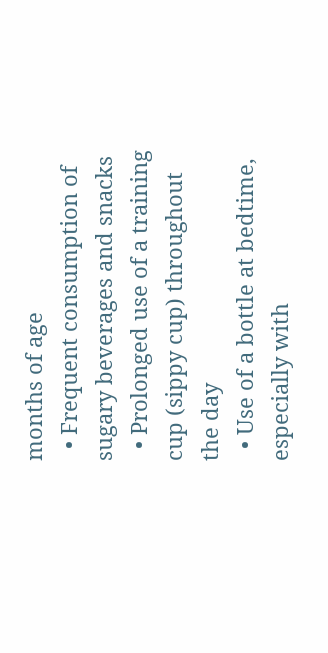months of age
  • Frequent consumption of sugary beverages and snacks
  • Prolonged use of a training cup (sippy cup) throughout the day
  • Use of a bottle at bedtime, especially with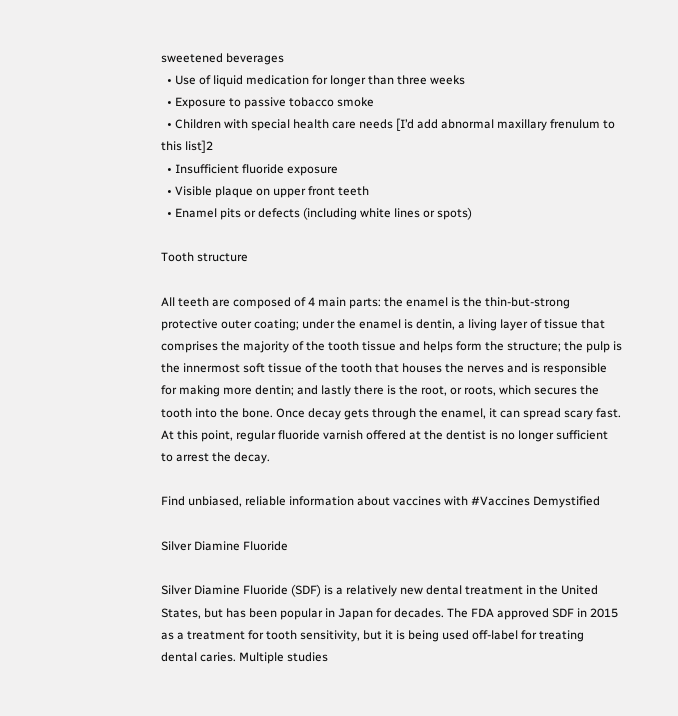sweetened beverages
  • Use of liquid medication for longer than three weeks
  • Exposure to passive tobacco smoke
  • Children with special health care needs [I’d add abnormal maxillary frenulum to this list]2
  • Insufficient fluoride exposure
  • Visible plaque on upper front teeth
  • Enamel pits or defects (including white lines or spots)

Tooth structure

All teeth are composed of 4 main parts: the enamel is the thin-but-strong protective outer coating; under the enamel is dentin, a living layer of tissue that comprises the majority of the tooth tissue and helps form the structure; the pulp is the innermost soft tissue of the tooth that houses the nerves and is responsible for making more dentin; and lastly there is the root, or roots, which secures the tooth into the bone. Once decay gets through the enamel, it can spread scary fast. At this point, regular fluoride varnish offered at the dentist is no longer sufficient to arrest the decay.

Find unbiased, reliable information about vaccines with #Vaccines Demystified

Silver Diamine Fluoride

Silver Diamine Fluoride (SDF) is a relatively new dental treatment in the United States, but has been popular in Japan for decades. The FDA approved SDF in 2015 as a treatment for tooth sensitivity, but it is being used off-label for treating dental caries. Multiple studies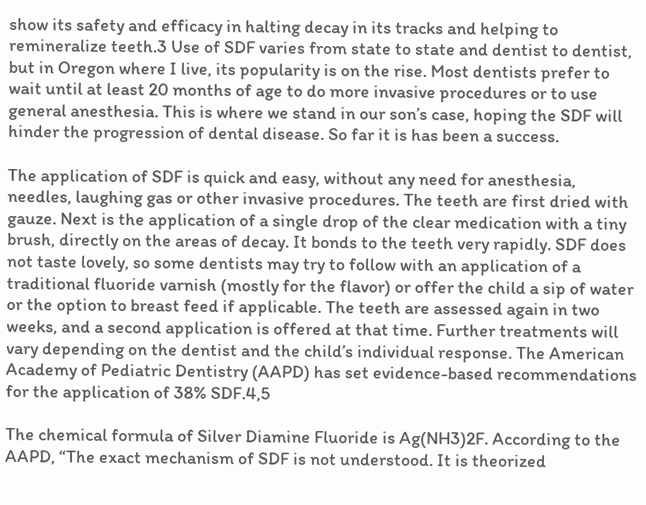show its safety and efficacy in halting decay in its tracks and helping to remineralize teeth.3 Use of SDF varies from state to state and dentist to dentist, but in Oregon where I live, its popularity is on the rise. Most dentists prefer to wait until at least 20 months of age to do more invasive procedures or to use general anesthesia. This is where we stand in our son’s case, hoping the SDF will hinder the progression of dental disease. So far it is has been a success.

The application of SDF is quick and easy, without any need for anesthesia, needles, laughing gas or other invasive procedures. The teeth are first dried with gauze. Next is the application of a single drop of the clear medication with a tiny brush, directly on the areas of decay. It bonds to the teeth very rapidly. SDF does not taste lovely, so some dentists may try to follow with an application of a traditional fluoride varnish (mostly for the flavor) or offer the child a sip of water or the option to breast feed if applicable. The teeth are assessed again in two weeks, and a second application is offered at that time. Further treatments will vary depending on the dentist and the child’s individual response. The American Academy of Pediatric Dentistry (AAPD) has set evidence-based recommendations for the application of 38% SDF.4,5

The chemical formula of Silver Diamine Fluoride is Ag(NH3)2F. According to the AAPD, “The exact mechanism of SDF is not understood. It is theorized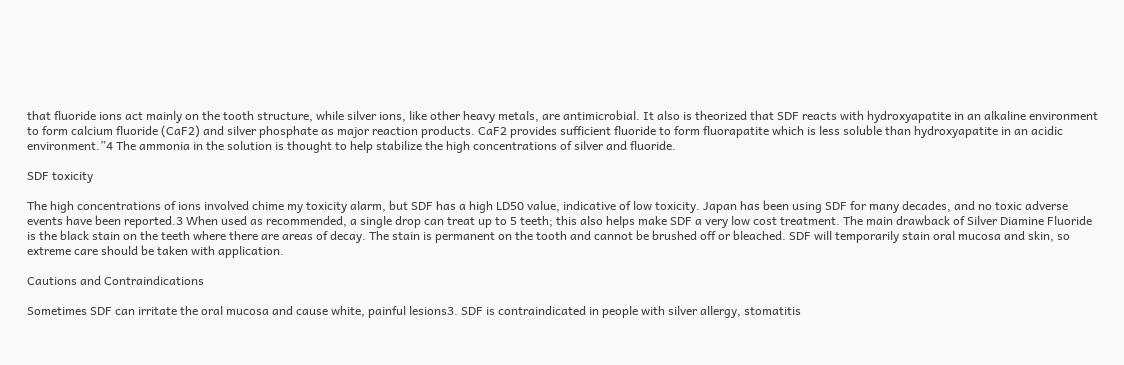that fluoride ions act mainly on the tooth structure, while silver ions, like other heavy metals, are antimicrobial. It also is theorized that SDF reacts with hydroxyapatite in an alkaline environment to form calcium fluoride (CaF2) and silver phosphate as major reaction products. CaF2 provides sufficient fluoride to form fluorapatite which is less soluble than hydroxyapatite in an acidic environment.”4 The ammonia in the solution is thought to help stabilize the high concentrations of silver and fluoride.

SDF toxicity

The high concentrations of ions involved chime my toxicity alarm, but SDF has a high LD50 value, indicative of low toxicity. Japan has been using SDF for many decades, and no toxic adverse events have been reported.3 When used as recommended, a single drop can treat up to 5 teeth; this also helps make SDF a very low cost treatment. The main drawback of Silver Diamine Fluoride is the black stain on the teeth where there are areas of decay. The stain is permanent on the tooth and cannot be brushed off or bleached. SDF will temporarily stain oral mucosa and skin, so extreme care should be taken with application.

Cautions and Contraindications

Sometimes SDF can irritate the oral mucosa and cause white, painful lesions3. SDF is contraindicated in people with silver allergy, stomatitis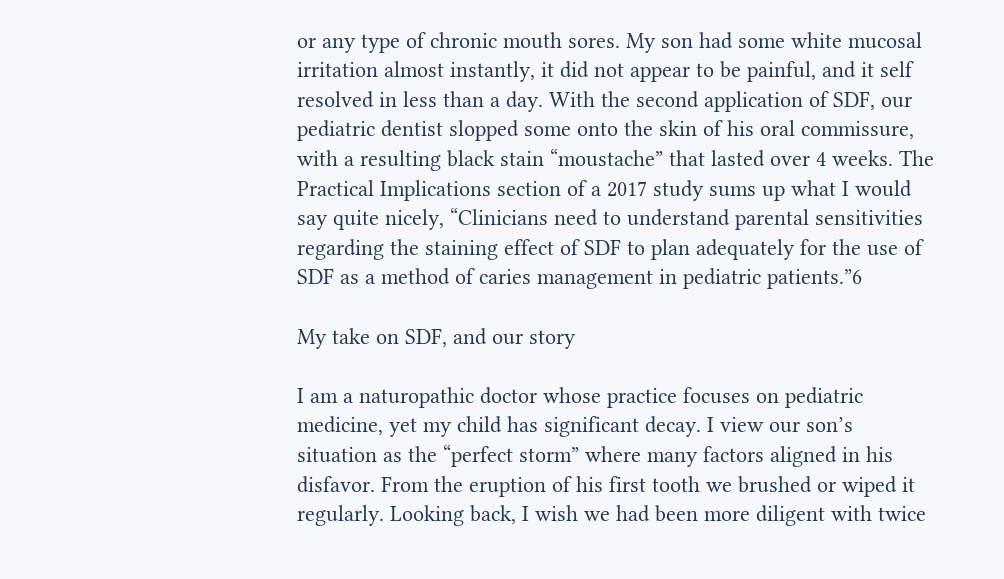or any type of chronic mouth sores. My son had some white mucosal irritation almost instantly, it did not appear to be painful, and it self resolved in less than a day. With the second application of SDF, our pediatric dentist slopped some onto the skin of his oral commissure, with a resulting black stain “moustache” that lasted over 4 weeks. The Practical Implications section of a 2017 study sums up what I would say quite nicely, “Clinicians need to understand parental sensitivities regarding the staining effect of SDF to plan adequately for the use of SDF as a method of caries management in pediatric patients.”6

My take on SDF, and our story

I am a naturopathic doctor whose practice focuses on pediatric medicine, yet my child has significant decay. I view our son’s situation as the “perfect storm” where many factors aligned in his disfavor. From the eruption of his first tooth we brushed or wiped it regularly. Looking back, I wish we had been more diligent with twice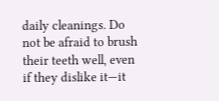daily cleanings. Do not be afraid to brush their teeth well, even if they dislike it—it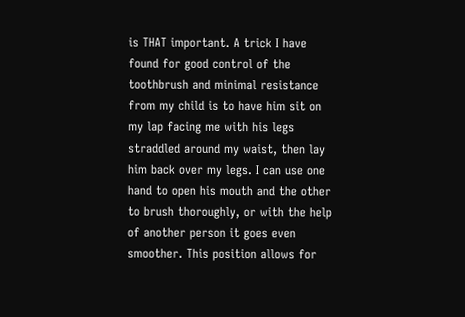is THAT important. A trick I have found for good control of the toothbrush and minimal resistance from my child is to have him sit on my lap facing me with his legs straddled around my waist, then lay him back over my legs. I can use one hand to open his mouth and the other to brush thoroughly, or with the help of another person it goes even smoother. This position allows for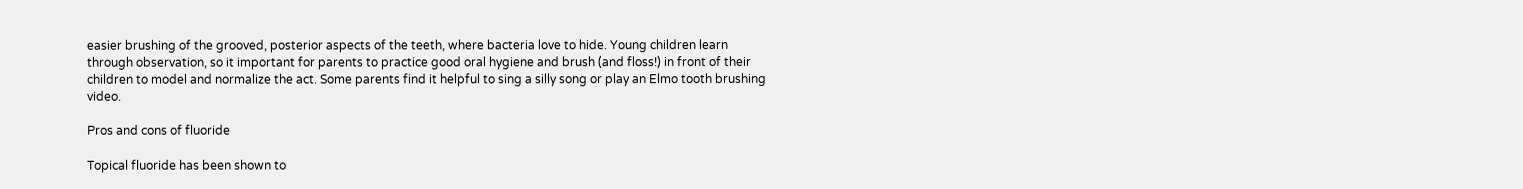easier brushing of the grooved, posterior aspects of the teeth, where bacteria love to hide. Young children learn through observation, so it important for parents to practice good oral hygiene and brush (and floss!) in front of their children to model and normalize the act. Some parents find it helpful to sing a silly song or play an Elmo tooth brushing video.

Pros and cons of fluoride

Topical fluoride has been shown to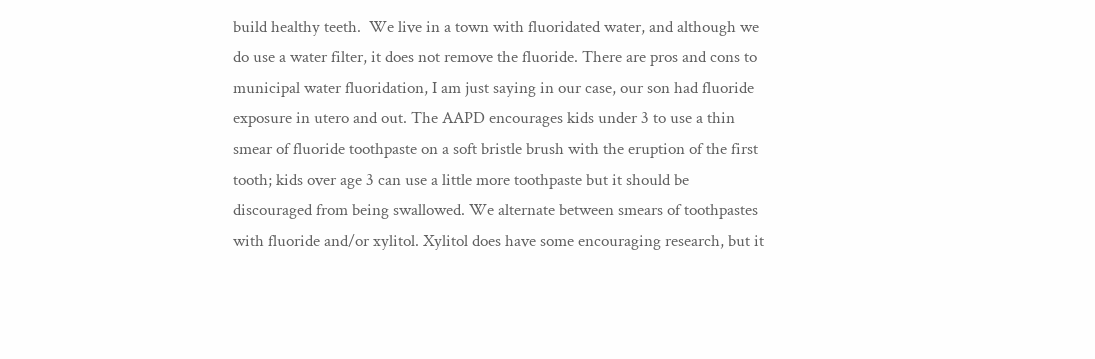build healthy teeth.  We live in a town with fluoridated water, and although we do use a water filter, it does not remove the fluoride. There are pros and cons to municipal water fluoridation, I am just saying in our case, our son had fluoride exposure in utero and out. The AAPD encourages kids under 3 to use a thin smear of fluoride toothpaste on a soft bristle brush with the eruption of the first tooth; kids over age 3 can use a little more toothpaste but it should be discouraged from being swallowed. We alternate between smears of toothpastes with fluoride and/or xylitol. Xylitol does have some encouraging research, but it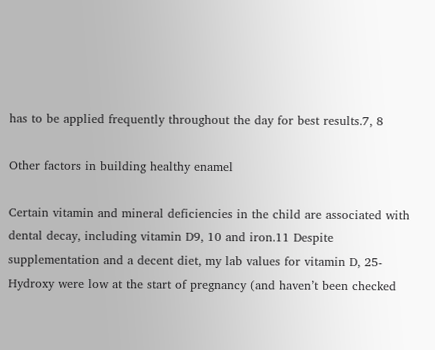has to be applied frequently throughout the day for best results.7, 8

Other factors in building healthy enamel

Certain vitamin and mineral deficiencies in the child are associated with dental decay, including vitamin D9, 10 and iron.11 Despite supplementation and a decent diet, my lab values for vitamin D, 25-Hydroxy were low at the start of pregnancy (and haven’t been checked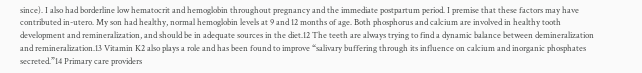since). I also had borderline low hematocrit and hemoglobin throughout pregnancy and the immediate postpartum period. I premise that these factors may have contributed in-utero. My son had healthy, normal hemoglobin levels at 9 and 12 months of age. Both phosphorus and calcium are involved in healthy tooth development and remineralization, and should be in adequate sources in the diet.12 The teeth are always trying to find a dynamic balance between demineralization and remineralization.13 Vitamin K2 also plays a role and has been found to improve “salivary buffering through its influence on calcium and inorganic phosphates secreted.”14 Primary care providers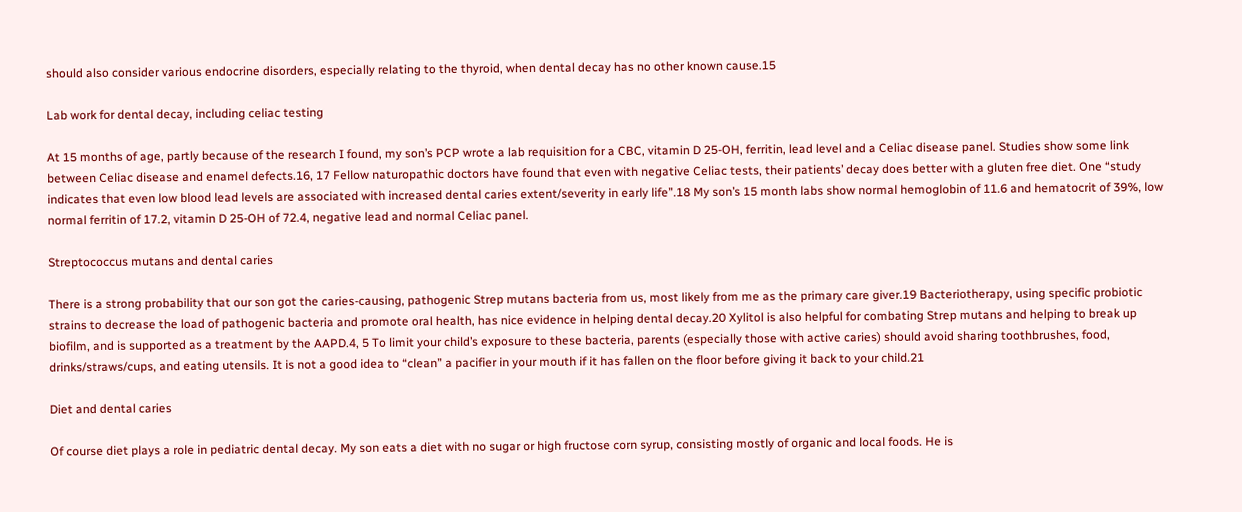should also consider various endocrine disorders, especially relating to the thyroid, when dental decay has no other known cause.15

Lab work for dental decay, including celiac testing

At 15 months of age, partly because of the research I found, my son’s PCP wrote a lab requisition for a CBC, vitamin D 25-OH, ferritin, lead level and a Celiac disease panel. Studies show some link between Celiac disease and enamel defects.16, 17 Fellow naturopathic doctors have found that even with negative Celiac tests, their patients’ decay does better with a gluten free diet. One “study indicates that even low blood lead levels are associated with increased dental caries extent/severity in early life”.18 My son’s 15 month labs show normal hemoglobin of 11.6 and hematocrit of 39%, low normal ferritin of 17.2, vitamin D 25-OH of 72.4, negative lead and normal Celiac panel.

Streptococcus mutans and dental caries

There is a strong probability that our son got the caries-causing, pathogenic Strep mutans bacteria from us, most likely from me as the primary care giver.19 Bacteriotherapy, using specific probiotic strains to decrease the load of pathogenic bacteria and promote oral health, has nice evidence in helping dental decay.20 Xylitol is also helpful for combating Strep mutans and helping to break up biofilm, and is supported as a treatment by the AAPD.4, 5 To limit your child’s exposure to these bacteria, parents (especially those with active caries) should avoid sharing toothbrushes, food, drinks/straws/cups, and eating utensils. It is not a good idea to “clean” a pacifier in your mouth if it has fallen on the floor before giving it back to your child.21

Diet and dental caries

Of course diet plays a role in pediatric dental decay. My son eats a diet with no sugar or high fructose corn syrup, consisting mostly of organic and local foods. He is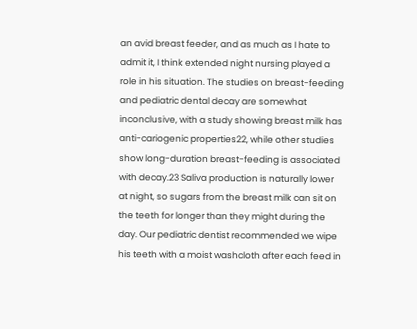an avid breast feeder, and as much as I hate to admit it, I think extended night nursing played a role in his situation. The studies on breast-feeding and pediatric dental decay are somewhat inconclusive, with a study showing breast milk has anti-cariogenic properties22, while other studies show long-duration breast-feeding is associated with decay.23 Saliva production is naturally lower at night, so sugars from the breast milk can sit on the teeth for longer than they might during the day. Our pediatric dentist recommended we wipe his teeth with a moist washcloth after each feed in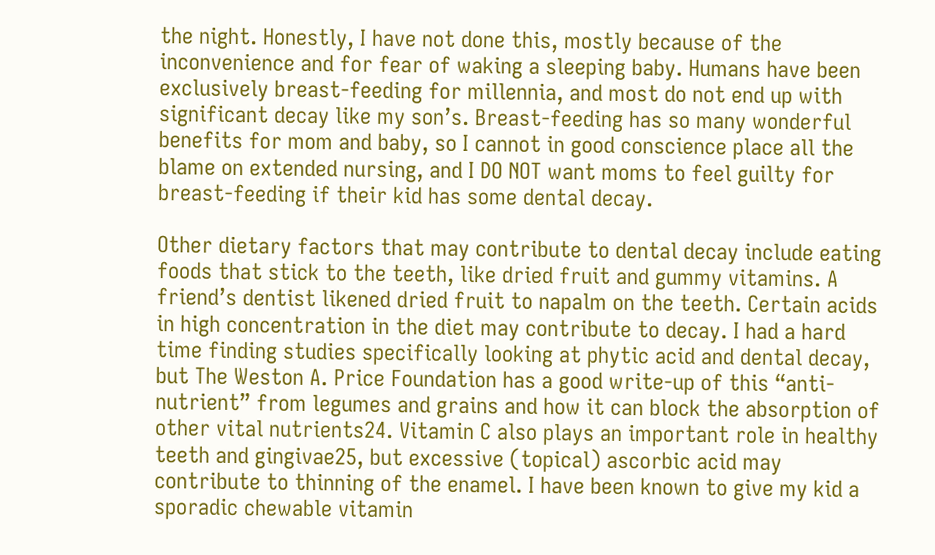the night. Honestly, I have not done this, mostly because of the inconvenience and for fear of waking a sleeping baby. Humans have been exclusively breast-feeding for millennia, and most do not end up with significant decay like my son’s. Breast-feeding has so many wonderful benefits for mom and baby, so I cannot in good conscience place all the blame on extended nursing, and I DO NOT want moms to feel guilty for breast-feeding if their kid has some dental decay.

Other dietary factors that may contribute to dental decay include eating foods that stick to the teeth, like dried fruit and gummy vitamins. A friend’s dentist likened dried fruit to napalm on the teeth. Certain acids in high concentration in the diet may contribute to decay. I had a hard time finding studies specifically looking at phytic acid and dental decay, but The Weston A. Price Foundation has a good write-up of this “anti-nutrient” from legumes and grains and how it can block the absorption of other vital nutrients24. Vitamin C also plays an important role in healthy teeth and gingivae25, but excessive (topical) ascorbic acid may contribute to thinning of the enamel. I have been known to give my kid a sporadic chewable vitamin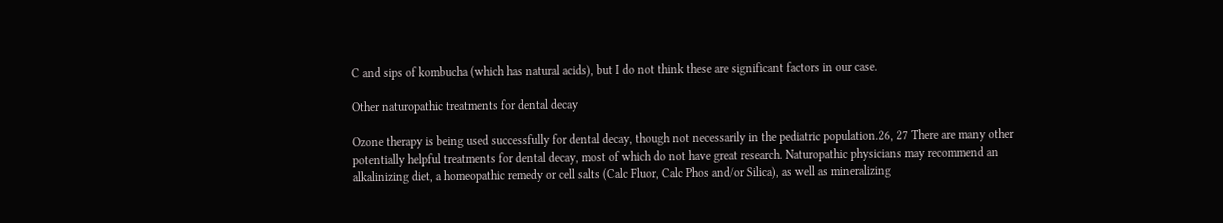C and sips of kombucha (which has natural acids), but I do not think these are significant factors in our case.

Other naturopathic treatments for dental decay

Ozone therapy is being used successfully for dental decay, though not necessarily in the pediatric population.26, 27 There are many other potentially helpful treatments for dental decay, most of which do not have great research. Naturopathic physicians may recommend an alkalinizing diet, a homeopathic remedy or cell salts (Calc Fluor, Calc Phos and/or Silica), as well as mineralizing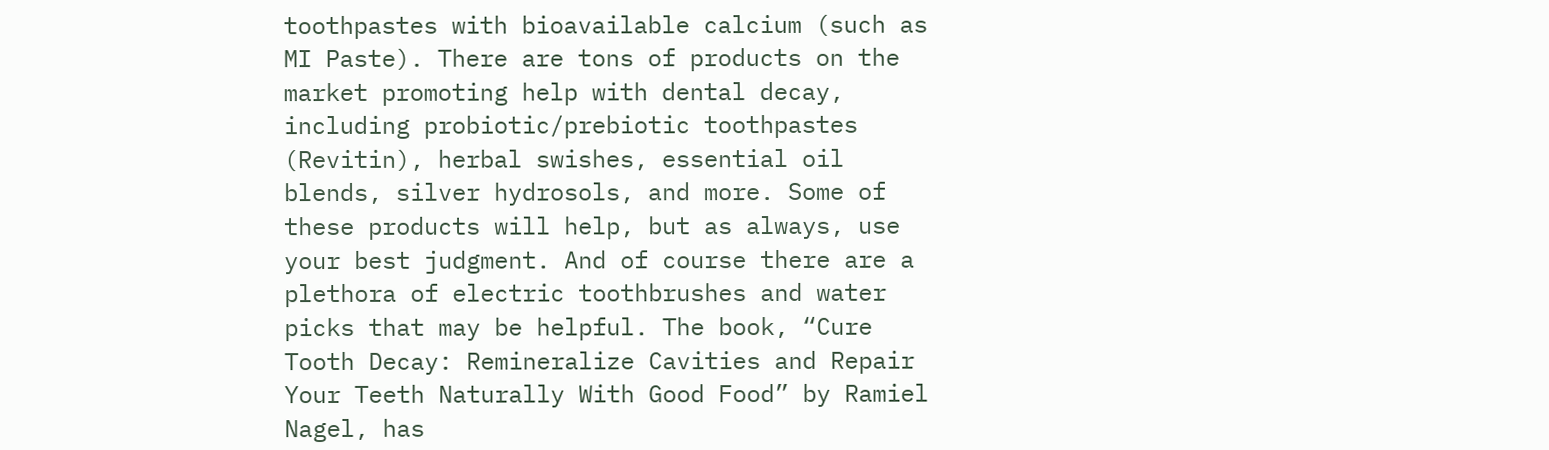toothpastes with bioavailable calcium (such as MI Paste). There are tons of products on the market promoting help with dental decay, including probiotic/prebiotic toothpastes (Revitin), herbal swishes, essential oil blends, silver hydrosols, and more. Some of these products will help, but as always, use your best judgment. And of course there are a plethora of electric toothbrushes and water picks that may be helpful. The book, “Cure Tooth Decay: Remineralize Cavities and Repair Your Teeth Naturally With Good Food” by Ramiel Nagel, has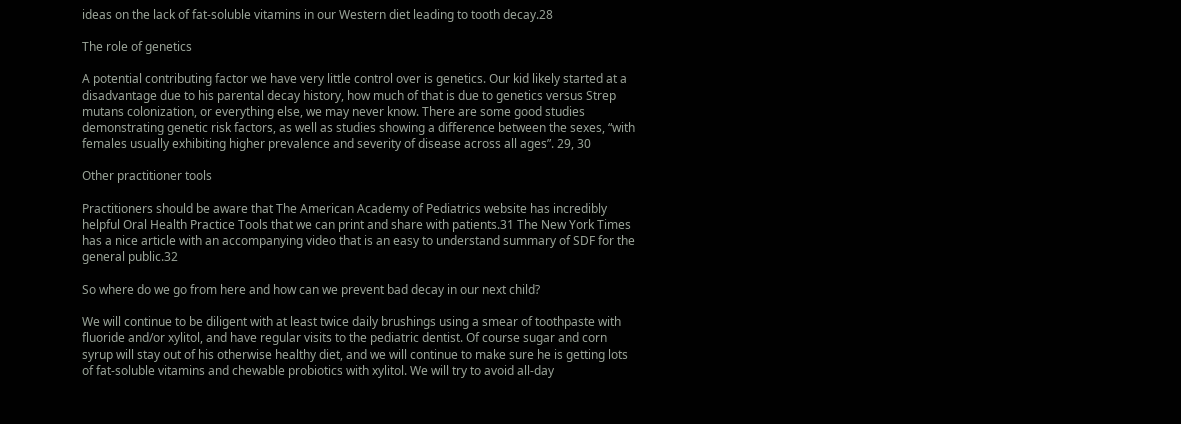ideas on the lack of fat-soluble vitamins in our Western diet leading to tooth decay.28

The role of genetics

A potential contributing factor we have very little control over is genetics. Our kid likely started at a disadvantage due to his parental decay history, how much of that is due to genetics versus Strep mutans colonization, or everything else, we may never know. There are some good studies demonstrating genetic risk factors, as well as studies showing a difference between the sexes, “with females usually exhibiting higher prevalence and severity of disease across all ages”. 29, 30

Other practitioner tools

Practitioners should be aware that The American Academy of Pediatrics website has incredibly helpful Oral Health Practice Tools that we can print and share with patients.31 The New York Times has a nice article with an accompanying video that is an easy to understand summary of SDF for the general public.32

So where do we go from here and how can we prevent bad decay in our next child?

We will continue to be diligent with at least twice daily brushings using a smear of toothpaste with fluoride and/or xylitol, and have regular visits to the pediatric dentist. Of course sugar and corn syrup will stay out of his otherwise healthy diet, and we will continue to make sure he is getting lots of fat-soluble vitamins and chewable probiotics with xylitol. We will try to avoid all-day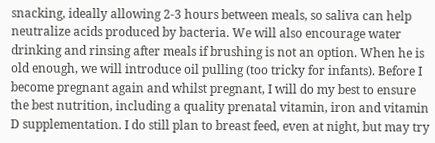snacking, ideally allowing 2-3 hours between meals, so saliva can help neutralize acids produced by bacteria. We will also encourage water drinking and rinsing after meals if brushing is not an option. When he is old enough, we will introduce oil pulling (too tricky for infants). Before I become pregnant again and whilst pregnant, I will do my best to ensure the best nutrition, including a quality prenatal vitamin, iron and vitamin D supplementation. I do still plan to breast feed, even at night, but may try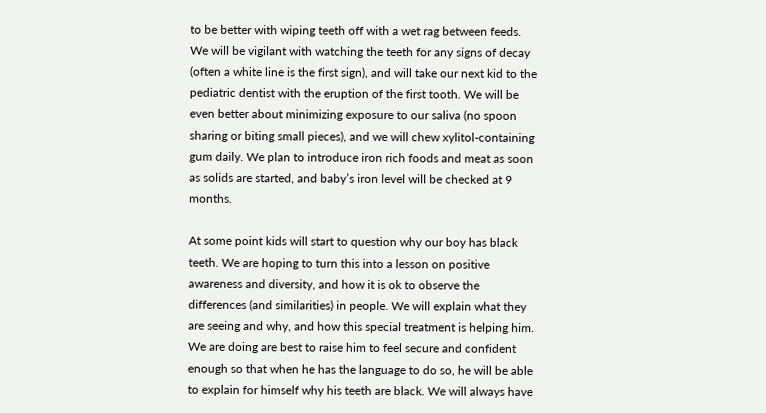to be better with wiping teeth off with a wet rag between feeds. We will be vigilant with watching the teeth for any signs of decay (often a white line is the first sign), and will take our next kid to the pediatric dentist with the eruption of the first tooth. We will be even better about minimizing exposure to our saliva (no spoon sharing or biting small pieces), and we will chew xylitol-containing gum daily. We plan to introduce iron rich foods and meat as soon as solids are started, and baby’s iron level will be checked at 9 months.

At some point kids will start to question why our boy has black teeth. We are hoping to turn this into a lesson on positive awareness and diversity, and how it is ok to observe the differences (and similarities) in people. We will explain what they are seeing and why, and how this special treatment is helping him. We are doing are best to raise him to feel secure and confident enough so that when he has the language to do so, he will be able to explain for himself why his teeth are black. We will always have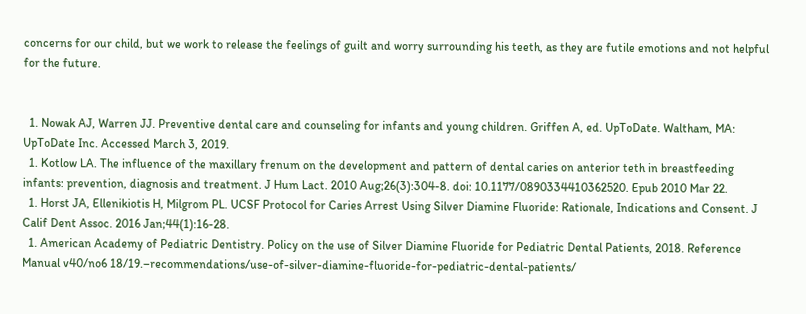concerns for our child, but we work to release the feelings of guilt and worry surrounding his teeth, as they are futile emotions and not helpful for the future.


  1. Nowak AJ, Warren JJ. Preventive dental care and counseling for infants and young children. Griffen A, ed. UpToDate. Waltham, MA: UpToDate Inc. Accessed March 3, 2019.
  1. Kotlow LA. The influence of the maxillary frenum on the development and pattern of dental caries on anterior teth in breastfeeding infants: prevention, diagnosis and treatment. J Hum Lact. 2010 Aug;26(3):304-8. doi: 10.1177/0890334410362520. Epub 2010 Mar 22.
  1. Horst JA, Ellenikiotis H, Milgrom PL. UCSF Protocol for Caries Arrest Using Silver Diamine Fluoride: Rationale, Indications and Consent. J Calif Dent Assoc. 2016 Jan;44(1):16-28.
  1. American Academy of Pediatric Dentistry. Policy on the use of Silver Diamine Fluoride for Pediatric Dental Patients, 2018. Reference Manual v40/no6 18/19.–recommendations/use-of-silver-diamine-fluoride-for-pediatric-dental-patients/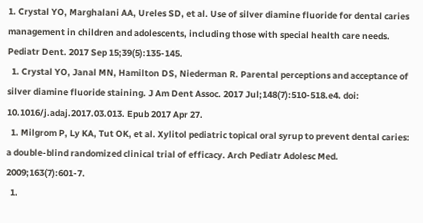1. Crystal YO, Marghalani AA, Ureles SD, et al. Use of silver diamine fluoride for dental caries management in children and adolescents, including those with special health care needs. Pediatr Dent. 2017 Sep 15;39(5):135-145.
  1. Crystal YO, Janal MN, Hamilton DS, Niederman R. Parental perceptions and acceptance of silver diamine fluoride staining. J Am Dent Assoc. 2017 Jul;148(7):510-518.e4. doi: 10.1016/j.adaj.2017.03.013. Epub 2017 Apr 27.
  1. Milgrom P, Ly KA, Tut OK, et al. Xylitol pediatric topical oral syrup to prevent dental caries: a double-blind randomized clinical trial of efficacy. Arch Pediatr Adolesc Med. 2009;163(7):601-7.
  1.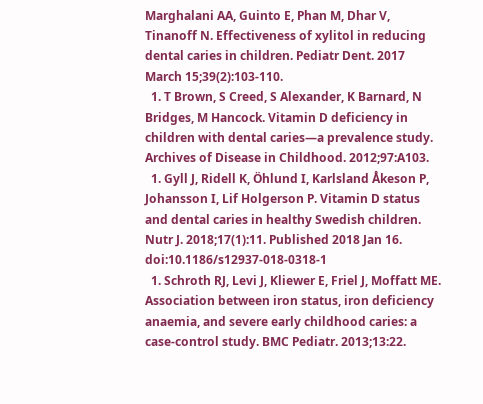Marghalani AA, Guinto E, Phan M, Dhar V, Tinanoff N. Effectiveness of xylitol in reducing dental caries in children. Pediatr Dent. 2017 March 15;39(2):103-110.
  1. T Brown, S Creed, S Alexander, K Barnard, N Bridges, M Hancock. Vitamin D deficiency in children with dental caries—a prevalence study. Archives of Disease in Childhood. 2012;97:A103.
  1. Gyll J, Ridell K, Öhlund I, Karlsland Åkeson P, Johansson I, Lif Holgerson P. Vitamin D status and dental caries in healthy Swedish children. Nutr J. 2018;17(1):11. Published 2018 Jan 16. doi:10.1186/s12937-018-0318-1
  1. Schroth RJ, Levi J, Kliewer E, Friel J, Moffatt ME. Association between iron status, iron deficiency anaemia, and severe early childhood caries: a case-control study. BMC Pediatr. 2013;13:22.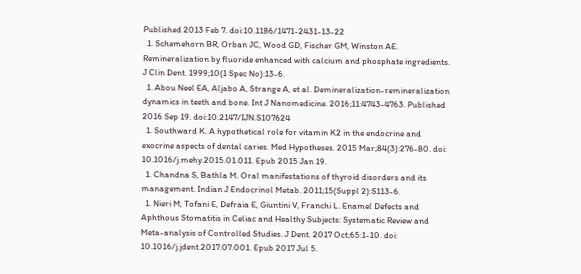Published 2013 Feb 7. doi:10.1186/1471-2431-13-22
  1. Schemehorn BR, Orban JC, Wood GD, Fischer GM, Winston AE. Remineralization by fluoride enhanced with calcium and phosphate ingredients. J Clin Dent. 1999;10(1 Spec No):13-6.
  1. Abou Neel EA, Aljabo A, Strange A, et al. Demineralization-remineralization dynamics in teeth and bone. Int J Nanomedicine. 2016;11:4743-4763. Published 2016 Sep 19. doi:10.2147/IJN.S107624
  1. Southward K. A hypothetical role for vitamin K2 in the endocrine and exocrine aspects of dental caries. Med Hypotheses. 2015 Mar;84(3):276-80. doi: 10.1016/j.mehy.2015.01.011. Epub 2015 Jan 19.
  1. Chandna S, Bathla M. Oral manifestations of thyroid disorders and its management. Indian J Endocrinol Metab. 2011;15(Suppl 2):S113-6.
  1. Nieri M, Tofani E, Defraia E, Giuntini V, Franchi L. Enamel Defects and Aphthous Stomatitis in Celiac and Healthy Subjects: Systematic Review and Meta-analysis of Controlled Studies. J Dent. 2017 Oct;65:1-10. doi: 10.1016/j.jdent.2017.07.001. Epub 2017 Jul 5.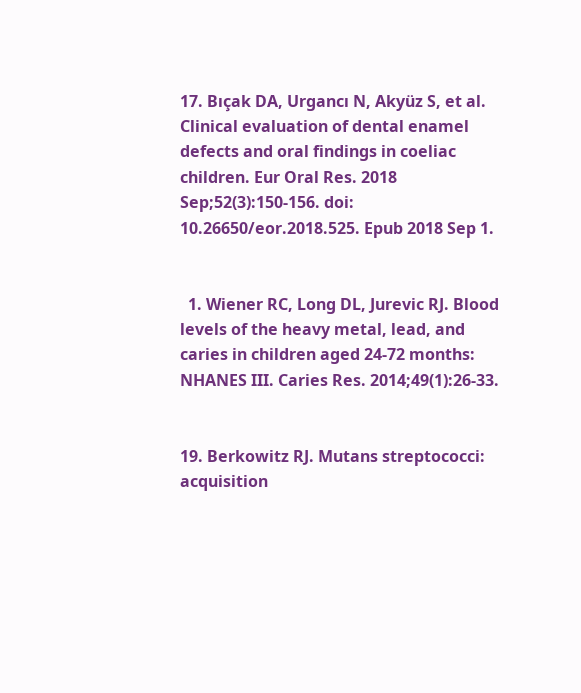17. Bıçak DA, Urgancı N, Akyüz S, et al. Clinical evaluation of dental enamel defects and oral findings in coeliac children. Eur Oral Res. 2018 Sep;52(3):150-156. doi: 10.26650/eor.2018.525. Epub 2018 Sep 1.


  1. Wiener RC, Long DL, Jurevic RJ. Blood levels of the heavy metal, lead, and caries in children aged 24-72 months: NHANES III. Caries Res. 2014;49(1):26-33.


19. Berkowitz RJ. Mutans streptococci: acquisition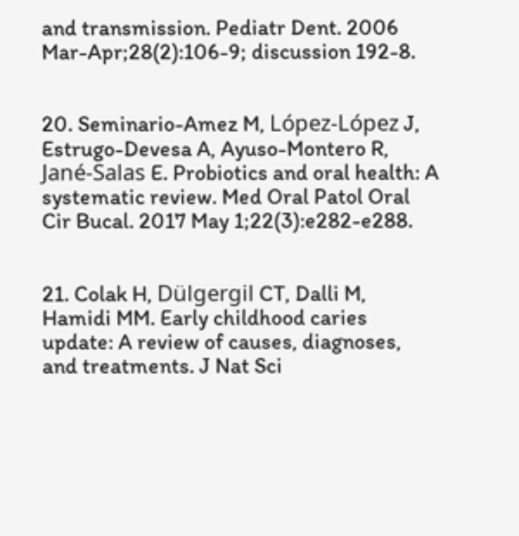and transmission. Pediatr Dent. 2006 Mar-Apr;28(2):106-9; discussion 192-8.


20. Seminario-Amez M, López-López J, Estrugo-Devesa A, Ayuso-Montero R, Jané-Salas E. Probiotics and oral health: A systematic review. Med Oral Patol Oral Cir Bucal. 2017 May 1;22(3):e282-e288.


21. Colak H, Dülgergil CT, Dalli M, Hamidi MM. Early childhood caries update: A review of causes, diagnoses, and treatments. J Nat Sci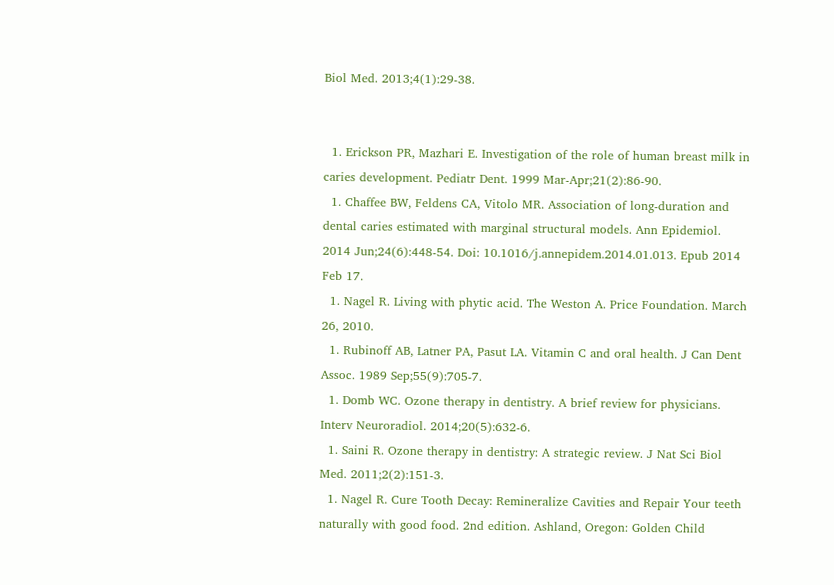Biol Med. 2013;4(1):29-38.


  1. Erickson PR, Mazhari E. Investigation of the role of human breast milk in caries development. Pediatr Dent. 1999 Mar-Apr;21(2):86-90.
  1. Chaffee BW, Feldens CA, Vitolo MR. Association of long-duration and dental caries estimated with marginal structural models. Ann Epidemiol. 2014 Jun;24(6):448-54. Doi: 10.1016/j.annepidem.2014.01.013. Epub 2014 Feb 17.
  1. Nagel R. Living with phytic acid. The Weston A. Price Foundation. March 26, 2010.
  1. Rubinoff AB, Latner PA, Pasut LA. Vitamin C and oral health. J Can Dent Assoc. 1989 Sep;55(9):705-7.
  1. Domb WC. Ozone therapy in dentistry. A brief review for physicians. Interv Neuroradiol. 2014;20(5):632-6.
  1. Saini R. Ozone therapy in dentistry: A strategic review. J Nat Sci Biol Med. 2011;2(2):151-3.
  1. Nagel R. Cure Tooth Decay: Remineralize Cavities and Repair Your teeth naturally with good food. 2nd edition. Ashland, Oregon: Golden Child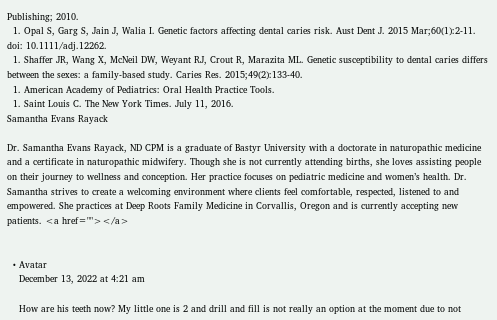Publishing; 2010.
  1. Opal S, Garg S, Jain J, Walia I. Genetic factors affecting dental caries risk. Aust Dent J. 2015 Mar;60(1):2-11. doi: 10.1111/adj.12262.
  1. Shaffer JR, Wang X, McNeil DW, Weyant RJ, Crout R, Marazita ML. Genetic susceptibility to dental caries differs between the sexes: a family-based study. Caries Res. 2015;49(2):133-40.
  1. American Academy of Pediatrics: Oral Health Practice Tools.
  1. Saint Louis C. The New York Times. July 11, 2016.
Samantha Evans Rayack

Dr. Samantha Evans Rayack, ND CPM is a graduate of Bastyr University with a doctorate in naturopathic medicine and a certificate in naturopathic midwifery. Though she is not currently attending births, she loves assisting people on their journey to wellness and conception. Her practice focuses on pediatric medicine and women’s health. Dr. Samantha strives to create a welcoming environment where clients feel comfortable, respected, listened to and empowered. She practices at Deep Roots Family Medicine in Corvallis, Oregon and is currently accepting new patients. <a href=""></a>


  • Avatar
    December 13, 2022 at 4:21 am

    How are his teeth now? My little one is 2 and drill and fill is not really an option at the moment due to not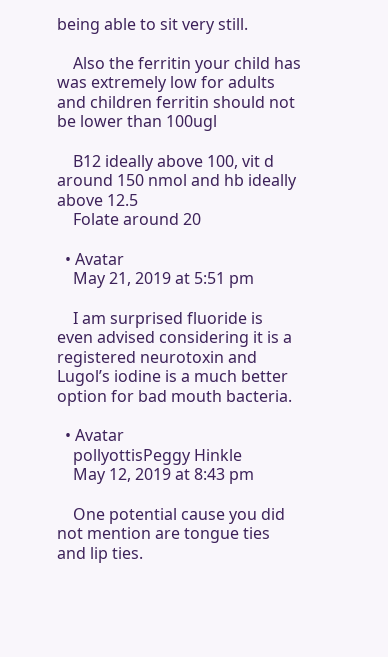being able to sit very still.

    Also the ferritin your child has was extremely low for adults and children ferritin should not be lower than 100ugl

    B12 ideally above 100, vit d around 150 nmol and hb ideally above 12.5
    Folate around 20

  • Avatar
    May 21, 2019 at 5:51 pm

    I am surprised fluoride is even advised considering it is a registered neurotoxin and Lugol’s iodine is a much better option for bad mouth bacteria.

  • Avatar
    pollyottisPeggy Hinkle
    May 12, 2019 at 8:43 pm

    One potential cause you did not mention are tongue ties and lip ties.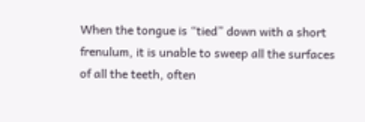When the tongue is “tied” down with a short frenulum, it is unable to sweep all the surfaces of all the teeth, often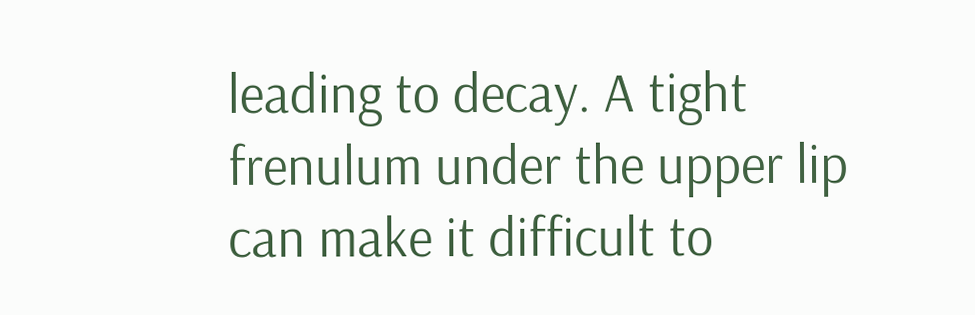leading to decay. A tight frenulum under the upper lip can make it difficult to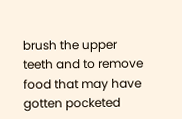brush the upper teeth and to remove food that may have gotten pocketed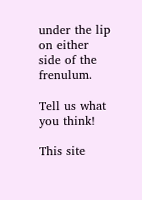under the lip on either side of the frenulum.

Tell us what you think!

This site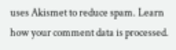uses Akismet to reduce spam. Learn how your comment data is processed.